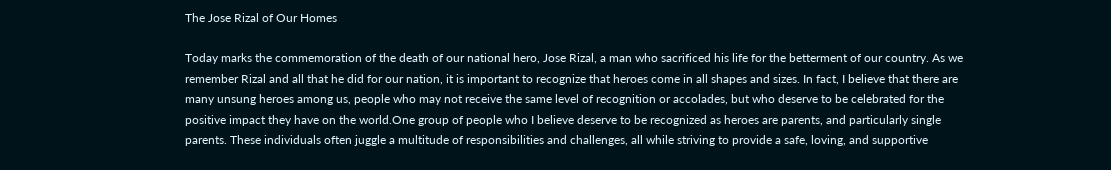The Jose Rizal of Our Homes

Today marks the commemoration of the death of our national hero, Jose Rizal, a man who sacrificed his life for the betterment of our country. As we remember Rizal and all that he did for our nation, it is important to recognize that heroes come in all shapes and sizes. In fact, I believe that there are many unsung heroes among us, people who may not receive the same level of recognition or accolades, but who deserve to be celebrated for the positive impact they have on the world.One group of people who I believe deserve to be recognized as heroes are parents, and particularly single parents. These individuals often juggle a multitude of responsibilities and challenges, all while striving to provide a safe, loving, and supportive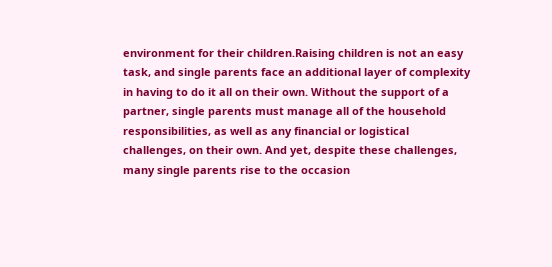environment for their children.Raising children is not an easy task, and single parents face an additional layer of complexity in having to do it all on their own. Without the support of a partner, single parents must manage all of the household responsibilities, as well as any financial or logistical challenges, on their own. And yet, despite these challenges, many single parents rise to the occasion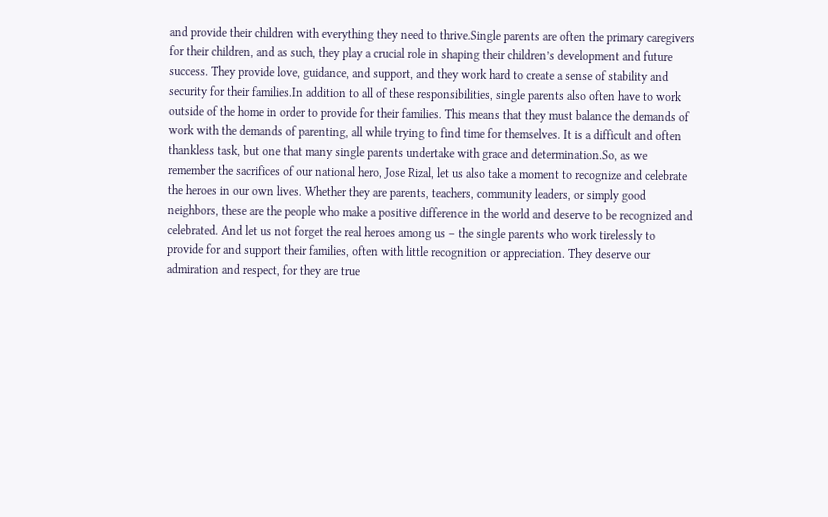and provide their children with everything they need to thrive.Single parents are often the primary caregivers for their children, and as such, they play a crucial role in shaping their children’s development and future success. They provide love, guidance, and support, and they work hard to create a sense of stability and security for their families.In addition to all of these responsibilities, single parents also often have to work outside of the home in order to provide for their families. This means that they must balance the demands of work with the demands of parenting, all while trying to find time for themselves. It is a difficult and often thankless task, but one that many single parents undertake with grace and determination.So, as we remember the sacrifices of our national hero, Jose Rizal, let us also take a moment to recognize and celebrate the heroes in our own lives. Whether they are parents, teachers, community leaders, or simply good neighbors, these are the people who make a positive difference in the world and deserve to be recognized and celebrated. And let us not forget the real heroes among us – the single parents who work tirelessly to provide for and support their families, often with little recognition or appreciation. They deserve our admiration and respect, for they are true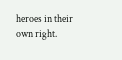heroes in their own right.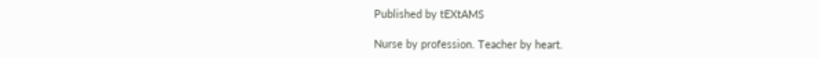Published by tEXtAMS

Nurse by profession. Teacher by heart.